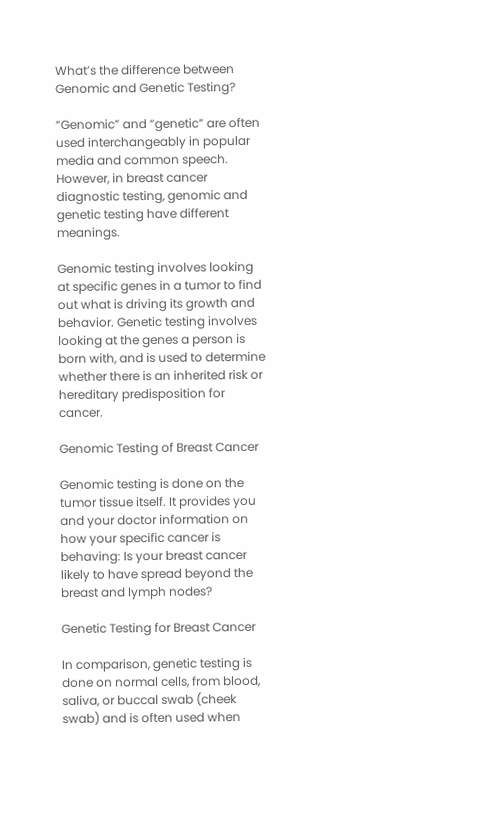What’s the difference between Genomic and Genetic Testing?

“Genomic” and “genetic” are often used interchangeably in popular media and common speech. However, in breast cancer diagnostic testing, genomic and genetic testing have different meanings.

Genomic testing involves looking at specific genes in a tumor to find out what is driving its growth and behavior. Genetic testing involves looking at the genes a person is born with, and is used to determine whether there is an inherited risk or hereditary predisposition for cancer.

Genomic Testing of Breast Cancer

Genomic testing is done on the tumor tissue itself. It provides you and your doctor information on how your specific cancer is behaving: Is your breast cancer likely to have spread beyond the breast and lymph nodes?

Genetic Testing for Breast Cancer

In comparison, genetic testing is done on normal cells, from blood, saliva, or buccal swab (cheek swab) and is often used when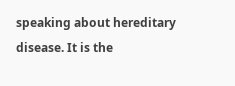speaking about hereditary disease. It is the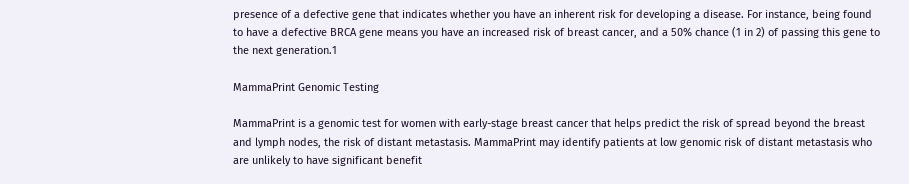presence of a defective gene that indicates whether you have an inherent risk for developing a disease. For instance, being found to have a defective BRCA gene means you have an increased risk of breast cancer, and a 50% chance (1 in 2) of passing this gene to the next generation.1

MammaPrint Genomic Testing

MammaPrint is a genomic test for women with early-stage breast cancer that helps predict the risk of spread beyond the breast and lymph nodes, the risk of distant metastasis. MammaPrint may identify patients at low genomic risk of distant metastasis who are unlikely to have significant benefit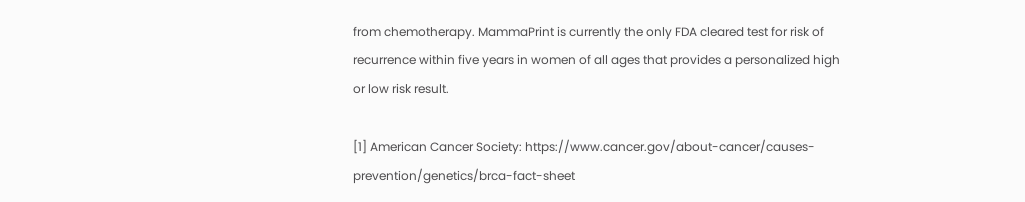from chemotherapy. MammaPrint is currently the only FDA cleared test for risk of recurrence within five years in women of all ages that provides a personalized high or low risk result.

[1] American Cancer Society: https://www.cancer.gov/about-cancer/causes-prevention/genetics/brca-fact-sheet